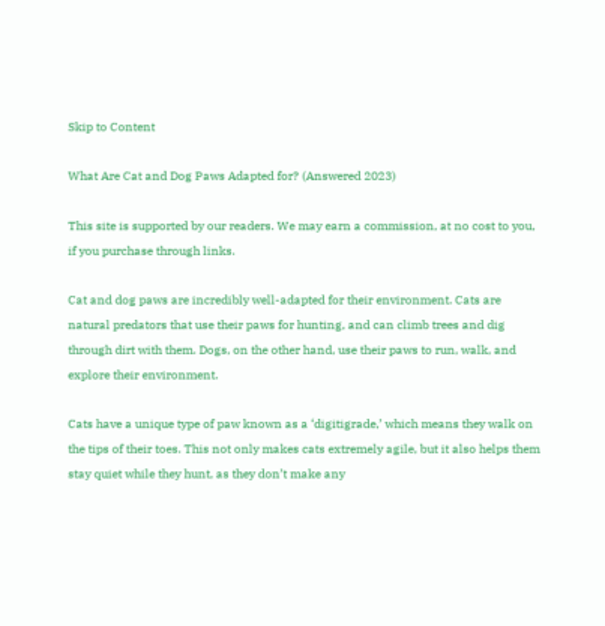Skip to Content

What Are Cat and Dog Paws Adapted for? (Answered 2023)

This site is supported by our readers. We may earn a commission, at no cost to you, if you purchase through links.

Cat and dog paws are incredibly well-adapted for their environment. Cats are natural predators that use their paws for hunting, and can climb trees and dig through dirt with them. Dogs, on the other hand, use their paws to run, walk, and explore their environment.

Cats have a unique type of paw known as a ‘digitigrade,’ which means they walk on the tips of their toes. This not only makes cats extremely agile, but it also helps them stay quiet while they hunt, as they don’t make any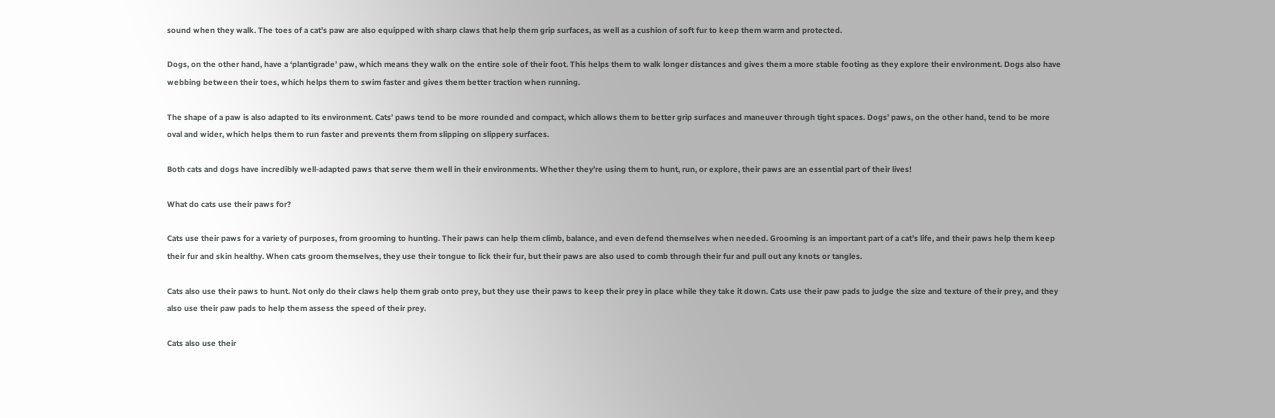sound when they walk. The toes of a cat’s paw are also equipped with sharp claws that help them grip surfaces, as well as a cushion of soft fur to keep them warm and protected.

Dogs, on the other hand, have a ‘plantigrade’ paw, which means they walk on the entire sole of their foot. This helps them to walk longer distances and gives them a more stable footing as they explore their environment. Dogs also have webbing between their toes, which helps them to swim faster and gives them better traction when running.

The shape of a paw is also adapted to its environment. Cats’ paws tend to be more rounded and compact, which allows them to better grip surfaces and maneuver through tight spaces. Dogs’ paws, on the other hand, tend to be more oval and wider, which helps them to run faster and prevents them from slipping on slippery surfaces.

Both cats and dogs have incredibly well-adapted paws that serve them well in their environments. Whether they’re using them to hunt, run, or explore, their paws are an essential part of their lives!

What do cats use their paws for?

Cats use their paws for a variety of purposes, from grooming to hunting. Their paws can help them climb, balance, and even defend themselves when needed. Grooming is an important part of a cat’s life, and their paws help them keep their fur and skin healthy. When cats groom themselves, they use their tongue to lick their fur, but their paws are also used to comb through their fur and pull out any knots or tangles.

Cats also use their paws to hunt. Not only do their claws help them grab onto prey, but they use their paws to keep their prey in place while they take it down. Cats use their paw pads to judge the size and texture of their prey, and they also use their paw pads to help them assess the speed of their prey.

Cats also use their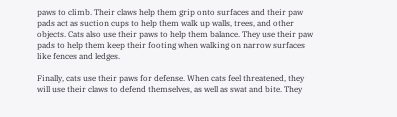paws to climb. Their claws help them grip onto surfaces and their paw pads act as suction cups to help them walk up walls, trees, and other objects. Cats also use their paws to help them balance. They use their paw pads to help them keep their footing when walking on narrow surfaces like fences and ledges.

Finally, cats use their paws for defense. When cats feel threatened, they will use their claws to defend themselves, as well as swat and bite. They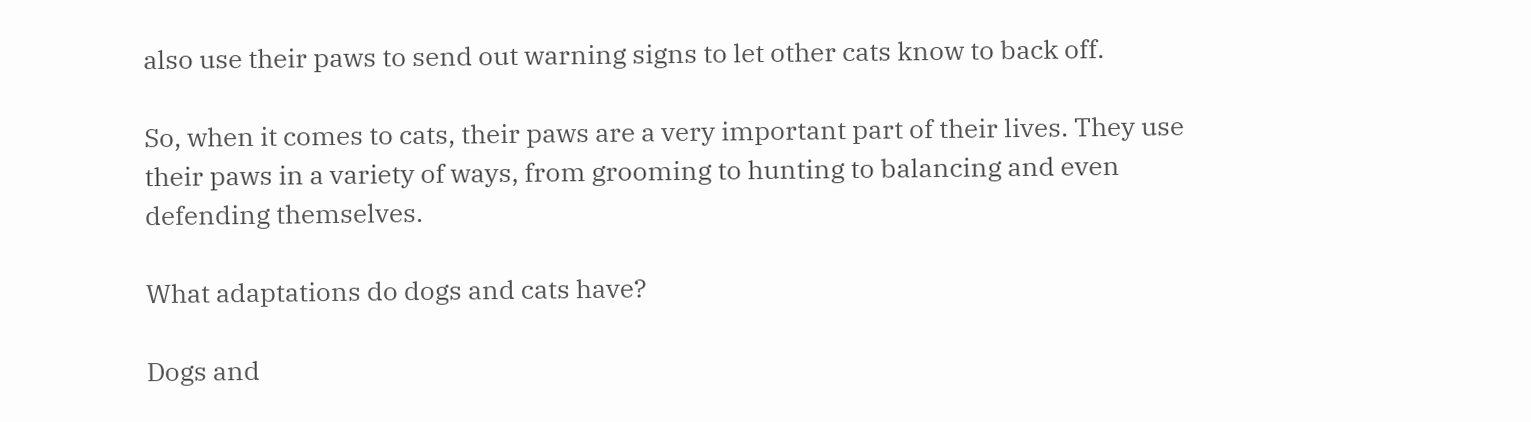also use their paws to send out warning signs to let other cats know to back off.

So, when it comes to cats, their paws are a very important part of their lives. They use their paws in a variety of ways, from grooming to hunting to balancing and even defending themselves.

What adaptations do dogs and cats have?

Dogs and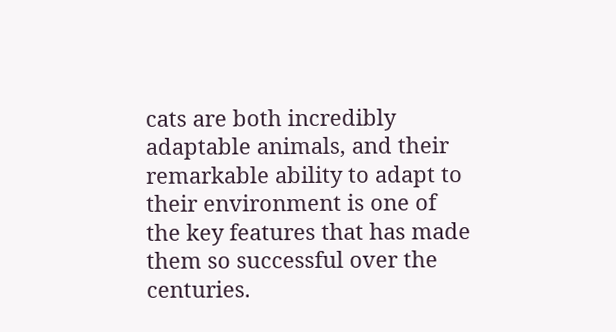cats are both incredibly adaptable animals, and their remarkable ability to adapt to their environment is one of the key features that has made them so successful over the centuries.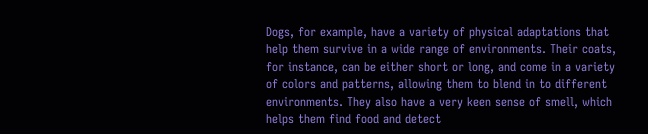Dogs, for example, have a variety of physical adaptations that help them survive in a wide range of environments. Their coats, for instance, can be either short or long, and come in a variety of colors and patterns, allowing them to blend in to different environments. They also have a very keen sense of smell, which helps them find food and detect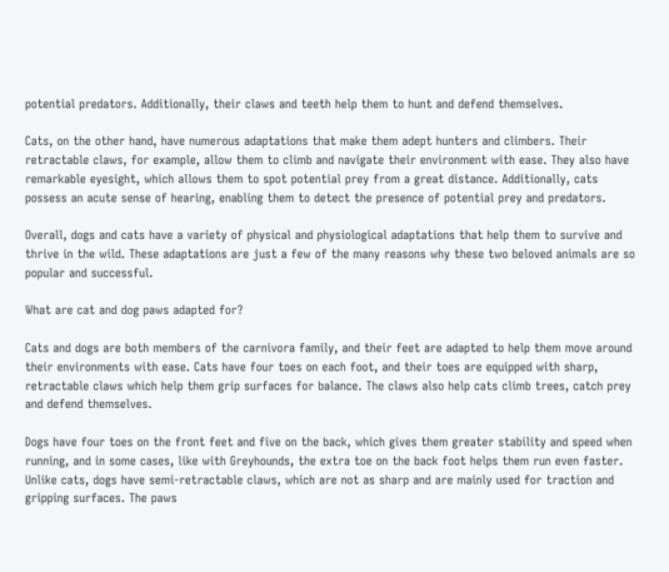potential predators. Additionally, their claws and teeth help them to hunt and defend themselves.

Cats, on the other hand, have numerous adaptations that make them adept hunters and climbers. Their retractable claws, for example, allow them to climb and navigate their environment with ease. They also have remarkable eyesight, which allows them to spot potential prey from a great distance. Additionally, cats possess an acute sense of hearing, enabling them to detect the presence of potential prey and predators.

Overall, dogs and cats have a variety of physical and physiological adaptations that help them to survive and thrive in the wild. These adaptations are just a few of the many reasons why these two beloved animals are so popular and successful.

What are cat and dog paws adapted for?

Cats and dogs are both members of the carnivora family, and their feet are adapted to help them move around their environments with ease. Cats have four toes on each foot, and their toes are equipped with sharp, retractable claws which help them grip surfaces for balance. The claws also help cats climb trees, catch prey and defend themselves.

Dogs have four toes on the front feet and five on the back, which gives them greater stability and speed when running, and in some cases, like with Greyhounds, the extra toe on the back foot helps them run even faster. Unlike cats, dogs have semi-retractable claws, which are not as sharp and are mainly used for traction and gripping surfaces. The paws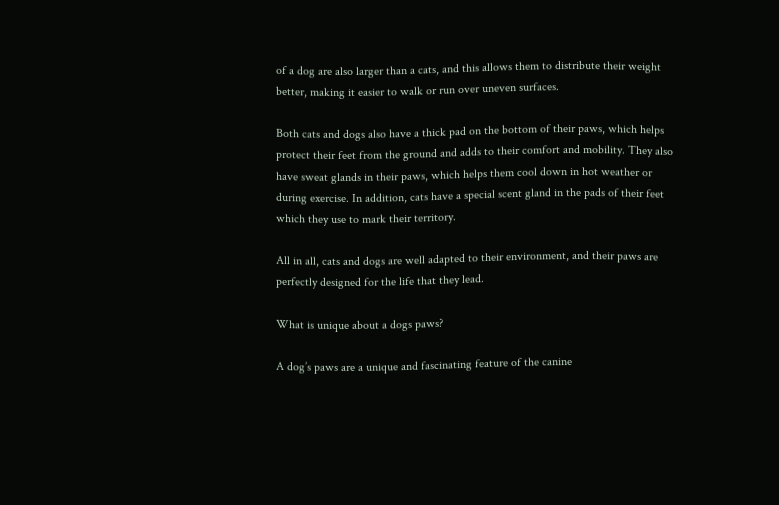of a dog are also larger than a cats, and this allows them to distribute their weight better, making it easier to walk or run over uneven surfaces.

Both cats and dogs also have a thick pad on the bottom of their paws, which helps protect their feet from the ground and adds to their comfort and mobility. They also have sweat glands in their paws, which helps them cool down in hot weather or during exercise. In addition, cats have a special scent gland in the pads of their feet which they use to mark their territory.

All in all, cats and dogs are well adapted to their environment, and their paws are perfectly designed for the life that they lead.

What is unique about a dogs paws?

A dog’s paws are a unique and fascinating feature of the canine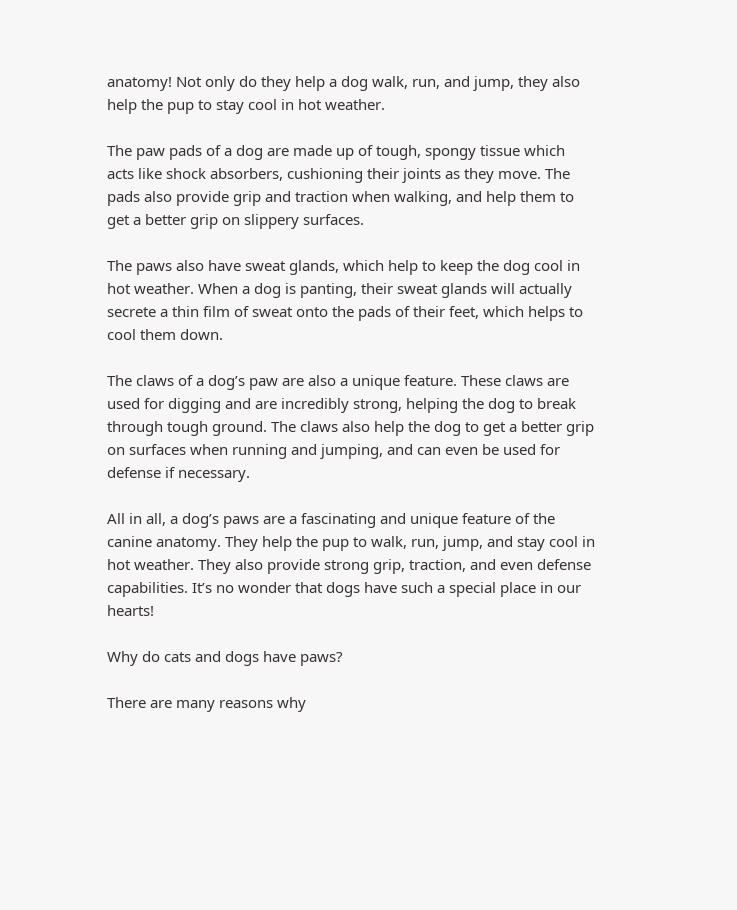anatomy! Not only do they help a dog walk, run, and jump, they also help the pup to stay cool in hot weather.

The paw pads of a dog are made up of tough, spongy tissue which acts like shock absorbers, cushioning their joints as they move. The pads also provide grip and traction when walking, and help them to get a better grip on slippery surfaces.

The paws also have sweat glands, which help to keep the dog cool in hot weather. When a dog is panting, their sweat glands will actually secrete a thin film of sweat onto the pads of their feet, which helps to cool them down.

The claws of a dog’s paw are also a unique feature. These claws are used for digging and are incredibly strong, helping the dog to break through tough ground. The claws also help the dog to get a better grip on surfaces when running and jumping, and can even be used for defense if necessary.

All in all, a dog’s paws are a fascinating and unique feature of the canine anatomy. They help the pup to walk, run, jump, and stay cool in hot weather. They also provide strong grip, traction, and even defense capabilities. It’s no wonder that dogs have such a special place in our hearts!

Why do cats and dogs have paws?

There are many reasons why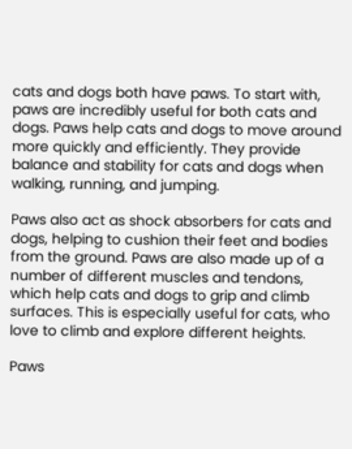cats and dogs both have paws. To start with, paws are incredibly useful for both cats and dogs. Paws help cats and dogs to move around more quickly and efficiently. They provide balance and stability for cats and dogs when walking, running, and jumping.

Paws also act as shock absorbers for cats and dogs, helping to cushion their feet and bodies from the ground. Paws are also made up of a number of different muscles and tendons, which help cats and dogs to grip and climb surfaces. This is especially useful for cats, who love to climb and explore different heights.

Paws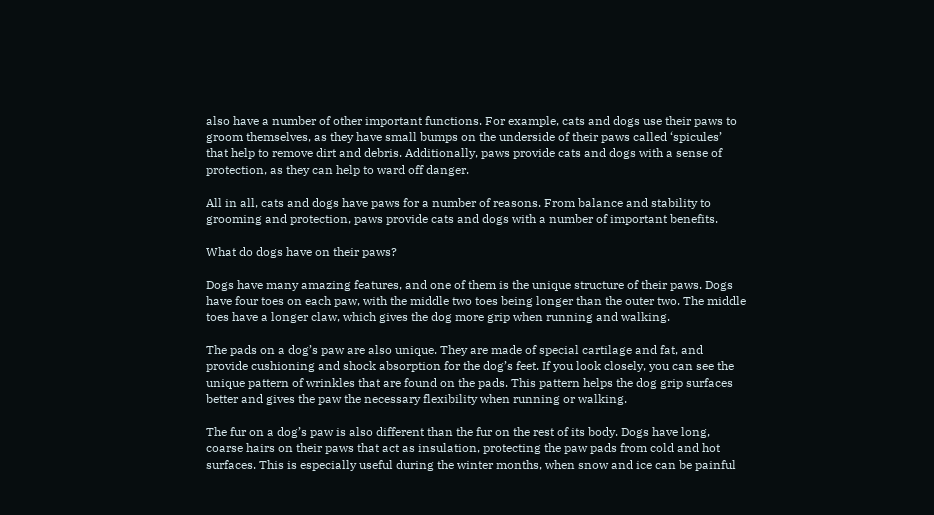also have a number of other important functions. For example, cats and dogs use their paws to groom themselves, as they have small bumps on the underside of their paws called ‘spicules’ that help to remove dirt and debris. Additionally, paws provide cats and dogs with a sense of protection, as they can help to ward off danger.

All in all, cats and dogs have paws for a number of reasons. From balance and stability to grooming and protection, paws provide cats and dogs with a number of important benefits.

What do dogs have on their paws?

Dogs have many amazing features, and one of them is the unique structure of their paws. Dogs have four toes on each paw, with the middle two toes being longer than the outer two. The middle toes have a longer claw, which gives the dog more grip when running and walking.

The pads on a dog’s paw are also unique. They are made of special cartilage and fat, and provide cushioning and shock absorption for the dog’s feet. If you look closely, you can see the unique pattern of wrinkles that are found on the pads. This pattern helps the dog grip surfaces better and gives the paw the necessary flexibility when running or walking.

The fur on a dog’s paw is also different than the fur on the rest of its body. Dogs have long, coarse hairs on their paws that act as insulation, protecting the paw pads from cold and hot surfaces. This is especially useful during the winter months, when snow and ice can be painful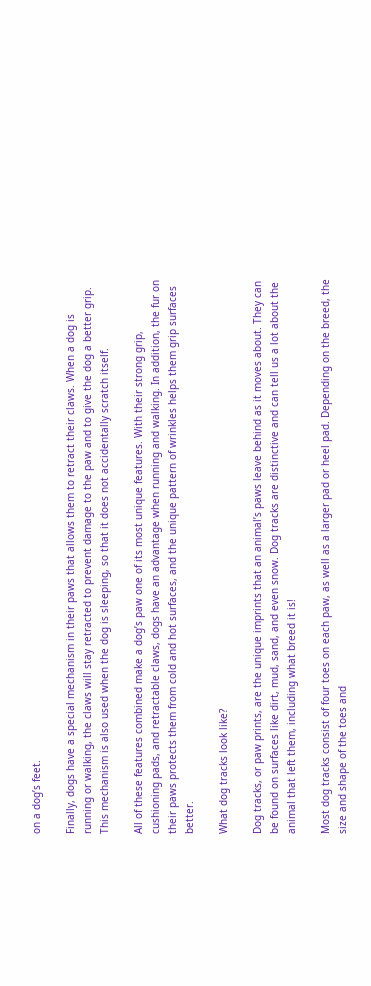on a dog’s feet.

Finally, dogs have a special mechanism in their paws that allows them to retract their claws. When a dog is running or walking, the claws will stay retracted to prevent damage to the paw and to give the dog a better grip. This mechanism is also used when the dog is sleeping, so that it does not accidentally scratch itself.

All of these features combined make a dog’s paw one of its most unique features. With their strong grip, cushioning pads, and retractable claws, dogs have an advantage when running and walking. In addition, the fur on their paws protects them from cold and hot surfaces, and the unique pattern of wrinkles helps them grip surfaces better.

What dog tracks look like?

Dog tracks, or paw prints, are the unique imprints that an animal’s paws leave behind as it moves about. They can be found on surfaces like dirt, mud, sand, and even snow. Dog tracks are distinctive and can tell us a lot about the animal that left them, including what breed it is!

Most dog tracks consist of four toes on each paw, as well as a larger pad or heel pad. Depending on the breed, the size and shape of the toes and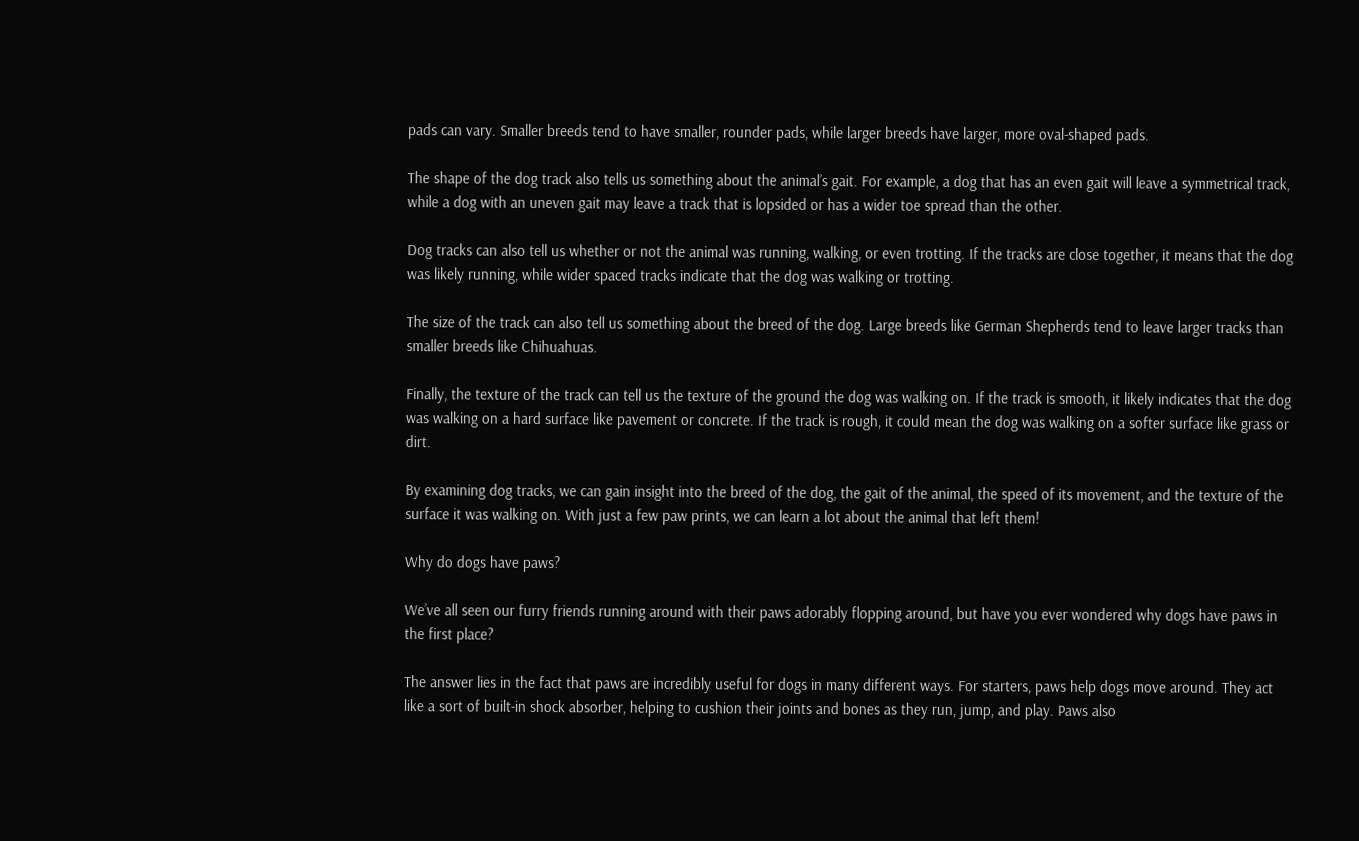pads can vary. Smaller breeds tend to have smaller, rounder pads, while larger breeds have larger, more oval-shaped pads.

The shape of the dog track also tells us something about the animal’s gait. For example, a dog that has an even gait will leave a symmetrical track, while a dog with an uneven gait may leave a track that is lopsided or has a wider toe spread than the other.

Dog tracks can also tell us whether or not the animal was running, walking, or even trotting. If the tracks are close together, it means that the dog was likely running, while wider spaced tracks indicate that the dog was walking or trotting.

The size of the track can also tell us something about the breed of the dog. Large breeds like German Shepherds tend to leave larger tracks than smaller breeds like Chihuahuas.

Finally, the texture of the track can tell us the texture of the ground the dog was walking on. If the track is smooth, it likely indicates that the dog was walking on a hard surface like pavement or concrete. If the track is rough, it could mean the dog was walking on a softer surface like grass or dirt.

By examining dog tracks, we can gain insight into the breed of the dog, the gait of the animal, the speed of its movement, and the texture of the surface it was walking on. With just a few paw prints, we can learn a lot about the animal that left them!

Why do dogs have paws?

We’ve all seen our furry friends running around with their paws adorably flopping around, but have you ever wondered why dogs have paws in the first place?

The answer lies in the fact that paws are incredibly useful for dogs in many different ways. For starters, paws help dogs move around. They act like a sort of built-in shock absorber, helping to cushion their joints and bones as they run, jump, and play. Paws also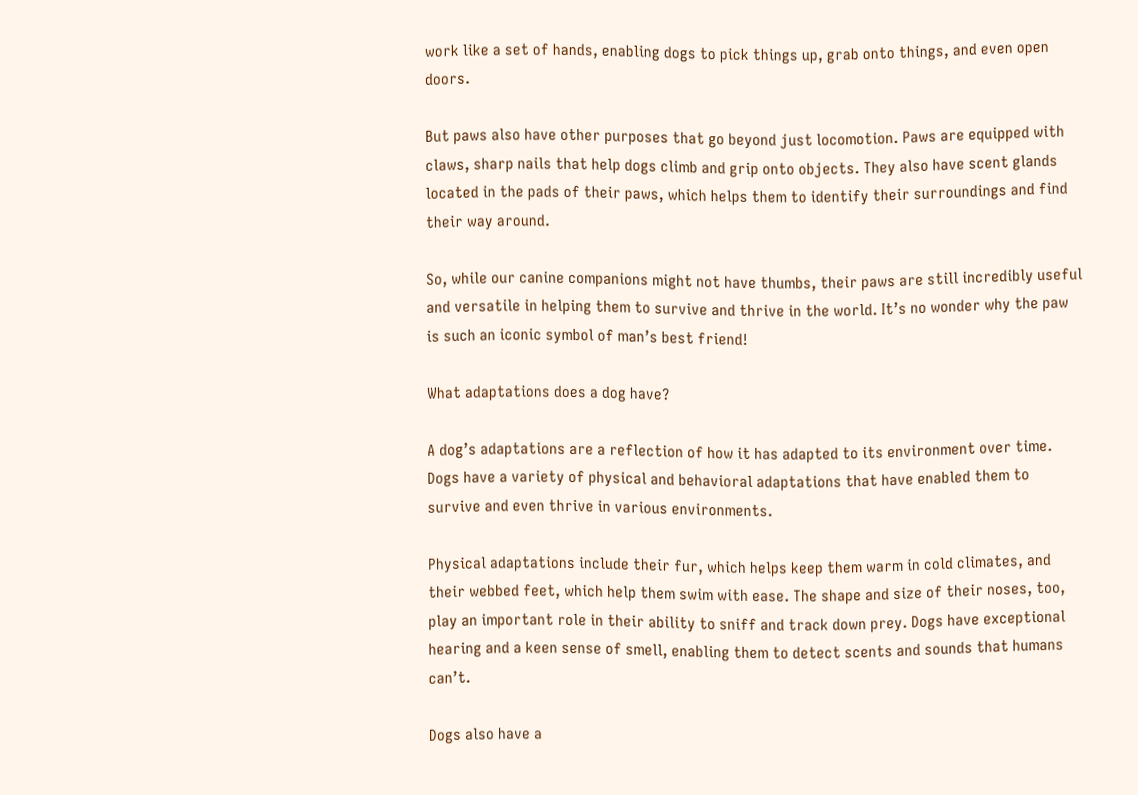work like a set of hands, enabling dogs to pick things up, grab onto things, and even open doors.

But paws also have other purposes that go beyond just locomotion. Paws are equipped with claws, sharp nails that help dogs climb and grip onto objects. They also have scent glands located in the pads of their paws, which helps them to identify their surroundings and find their way around.

So, while our canine companions might not have thumbs, their paws are still incredibly useful and versatile in helping them to survive and thrive in the world. It’s no wonder why the paw is such an iconic symbol of man’s best friend!

What adaptations does a dog have?

A dog’s adaptations are a reflection of how it has adapted to its environment over time. Dogs have a variety of physical and behavioral adaptations that have enabled them to survive and even thrive in various environments.

Physical adaptations include their fur, which helps keep them warm in cold climates, and their webbed feet, which help them swim with ease. The shape and size of their noses, too, play an important role in their ability to sniff and track down prey. Dogs have exceptional hearing and a keen sense of smell, enabling them to detect scents and sounds that humans can’t.

Dogs also have a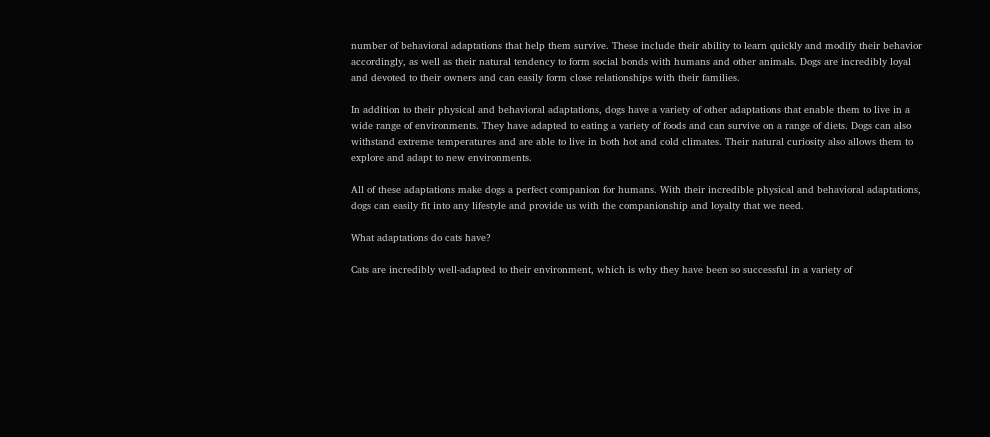number of behavioral adaptations that help them survive. These include their ability to learn quickly and modify their behavior accordingly, as well as their natural tendency to form social bonds with humans and other animals. Dogs are incredibly loyal and devoted to their owners and can easily form close relationships with their families.

In addition to their physical and behavioral adaptations, dogs have a variety of other adaptations that enable them to live in a wide range of environments. They have adapted to eating a variety of foods and can survive on a range of diets. Dogs can also withstand extreme temperatures and are able to live in both hot and cold climates. Their natural curiosity also allows them to explore and adapt to new environments.

All of these adaptations make dogs a perfect companion for humans. With their incredible physical and behavioral adaptations, dogs can easily fit into any lifestyle and provide us with the companionship and loyalty that we need.

What adaptations do cats have?

Cats are incredibly well-adapted to their environment, which is why they have been so successful in a variety of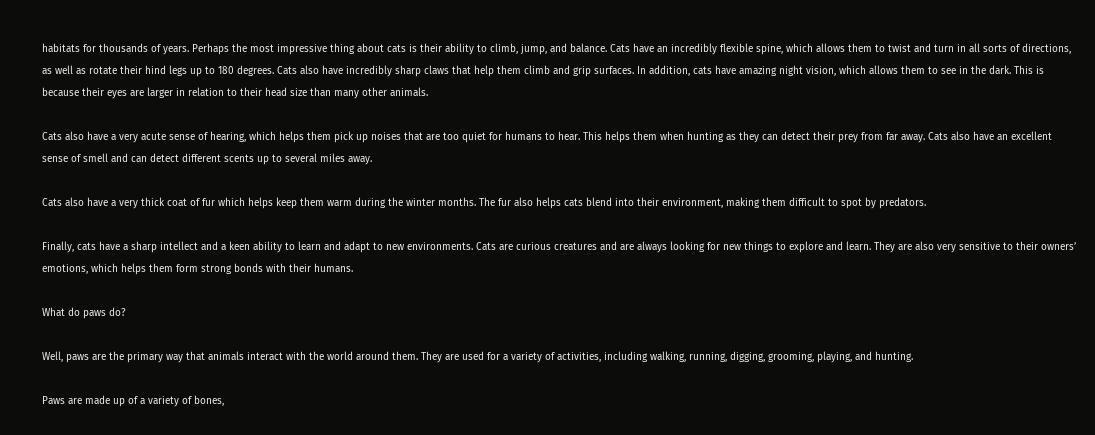habitats for thousands of years. Perhaps the most impressive thing about cats is their ability to climb, jump, and balance. Cats have an incredibly flexible spine, which allows them to twist and turn in all sorts of directions, as well as rotate their hind legs up to 180 degrees. Cats also have incredibly sharp claws that help them climb and grip surfaces. In addition, cats have amazing night vision, which allows them to see in the dark. This is because their eyes are larger in relation to their head size than many other animals.

Cats also have a very acute sense of hearing, which helps them pick up noises that are too quiet for humans to hear. This helps them when hunting as they can detect their prey from far away. Cats also have an excellent sense of smell and can detect different scents up to several miles away.

Cats also have a very thick coat of fur which helps keep them warm during the winter months. The fur also helps cats blend into their environment, making them difficult to spot by predators.

Finally, cats have a sharp intellect and a keen ability to learn and adapt to new environments. Cats are curious creatures and are always looking for new things to explore and learn. They are also very sensitive to their owners’ emotions, which helps them form strong bonds with their humans.

What do paws do?

Well, paws are the primary way that animals interact with the world around them. They are used for a variety of activities, including walking, running, digging, grooming, playing, and hunting.

Paws are made up of a variety of bones,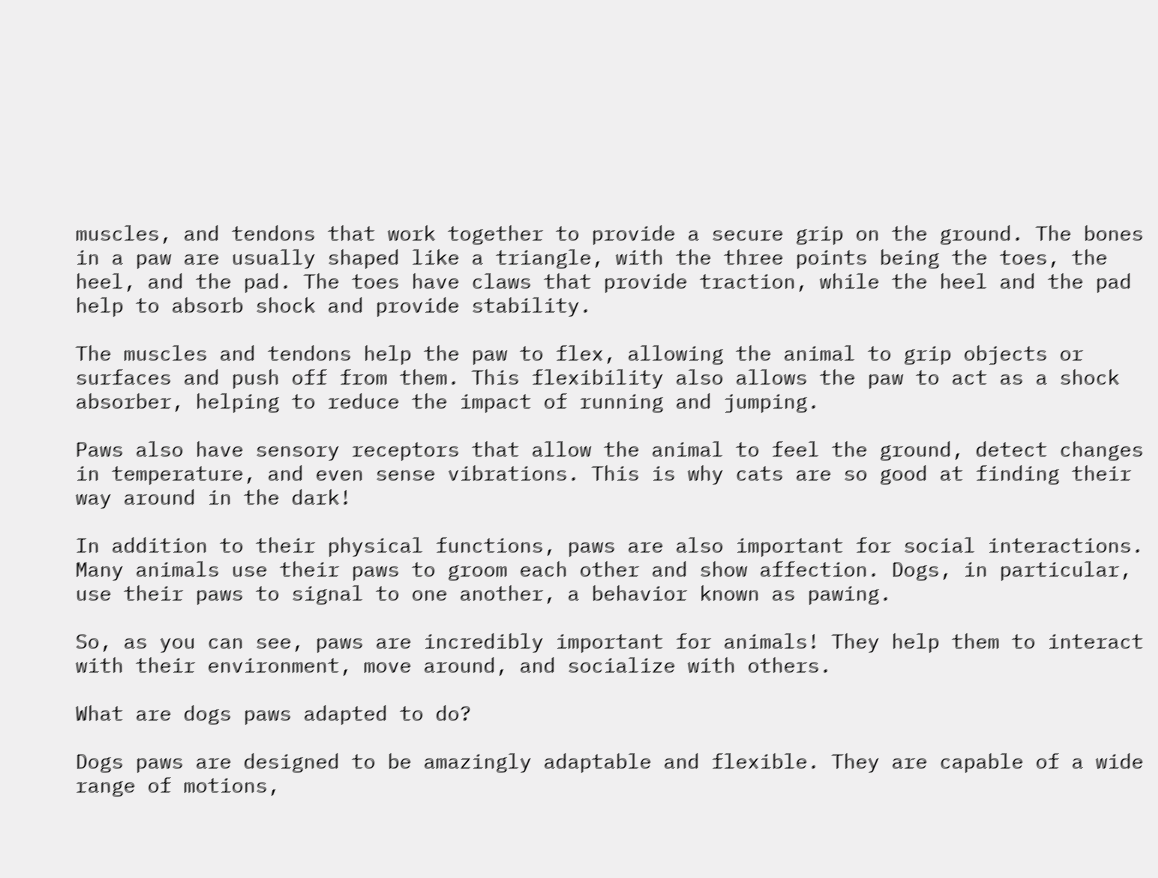muscles, and tendons that work together to provide a secure grip on the ground. The bones in a paw are usually shaped like a triangle, with the three points being the toes, the heel, and the pad. The toes have claws that provide traction, while the heel and the pad help to absorb shock and provide stability.

The muscles and tendons help the paw to flex, allowing the animal to grip objects or surfaces and push off from them. This flexibility also allows the paw to act as a shock absorber, helping to reduce the impact of running and jumping.

Paws also have sensory receptors that allow the animal to feel the ground, detect changes in temperature, and even sense vibrations. This is why cats are so good at finding their way around in the dark!

In addition to their physical functions, paws are also important for social interactions. Many animals use their paws to groom each other and show affection. Dogs, in particular, use their paws to signal to one another, a behavior known as pawing.

So, as you can see, paws are incredibly important for animals! They help them to interact with their environment, move around, and socialize with others.

What are dogs paws adapted to do?

Dogs paws are designed to be amazingly adaptable and flexible. They are capable of a wide range of motions,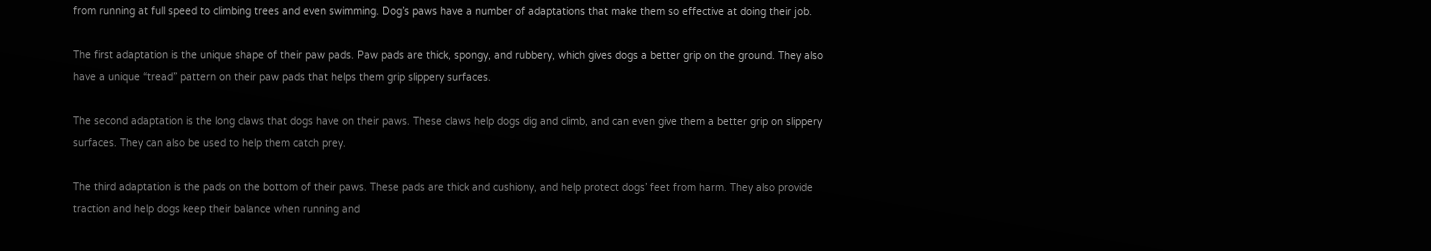from running at full speed to climbing trees and even swimming. Dog’s paws have a number of adaptations that make them so effective at doing their job.

The first adaptation is the unique shape of their paw pads. Paw pads are thick, spongy, and rubbery, which gives dogs a better grip on the ground. They also have a unique “tread” pattern on their paw pads that helps them grip slippery surfaces.

The second adaptation is the long claws that dogs have on their paws. These claws help dogs dig and climb, and can even give them a better grip on slippery surfaces. They can also be used to help them catch prey.

The third adaptation is the pads on the bottom of their paws. These pads are thick and cushiony, and help protect dogs’ feet from harm. They also provide traction and help dogs keep their balance when running and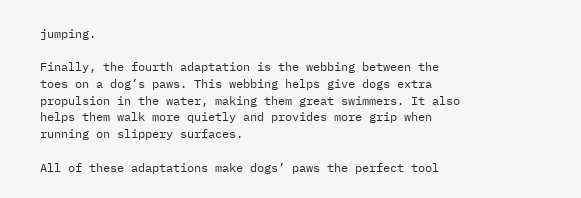jumping.

Finally, the fourth adaptation is the webbing between the toes on a dog’s paws. This webbing helps give dogs extra propulsion in the water, making them great swimmers. It also helps them walk more quietly and provides more grip when running on slippery surfaces.

All of these adaptations make dogs’ paws the perfect tool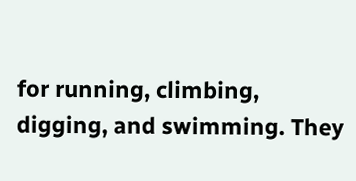for running, climbing, digging, and swimming. They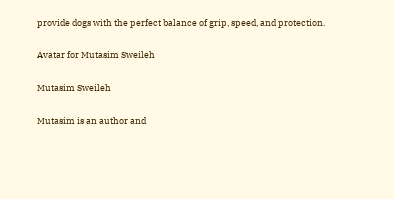provide dogs with the perfect balance of grip, speed, and protection.

Avatar for Mutasim Sweileh

Mutasim Sweileh

Mutasim is an author and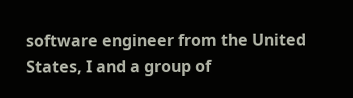software engineer from the United States, I and a group of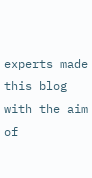experts made this blog with the aim of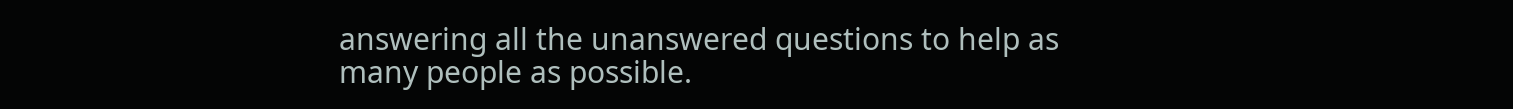answering all the unanswered questions to help as many people as possible.